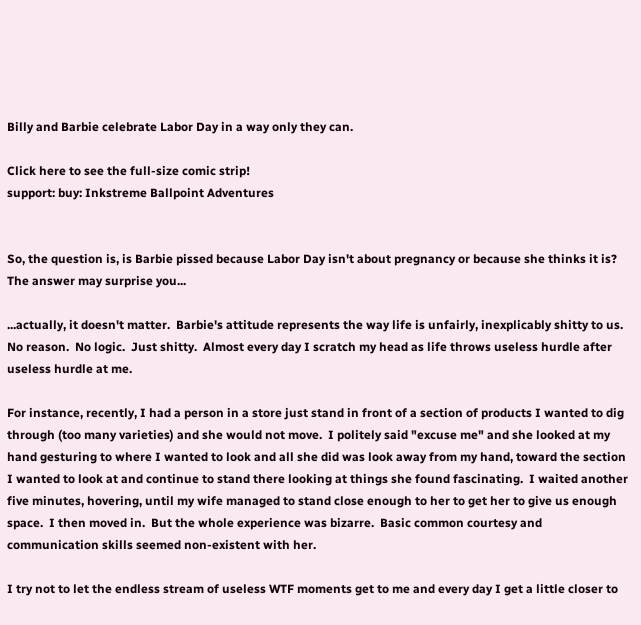Billy and Barbie celebrate Labor Day in a way only they can.

Click here to see the full-size comic strip!
support: buy: Inkstreme Ballpoint Adventures


So, the question is, is Barbie pissed because Labor Day isn't about pregnancy or because she thinks it is? The answer may surprise you...

...actually, it doesn't matter.  Barbie's attitude represents the way life is unfairly, inexplicably shitty to us.  No reason.  No logic.  Just shitty.  Almost every day I scratch my head as life throws useless hurdle after useless hurdle at me.

For instance, recently, I had a person in a store just stand in front of a section of products I wanted to dig through (too many varieties) and she would not move.  I politely said "excuse me" and she looked at my hand gesturing to where I wanted to look and all she did was look away from my hand, toward the section I wanted to look at and continue to stand there looking at things she found fascinating.  I waited another five minutes, hovering, until my wife managed to stand close enough to her to get her to give us enough space.  I then moved in.  But the whole experience was bizarre.  Basic common courtesy and communication skills seemed non-existent with her.

I try not to let the endless stream of useless WTF moments get to me and every day I get a little closer to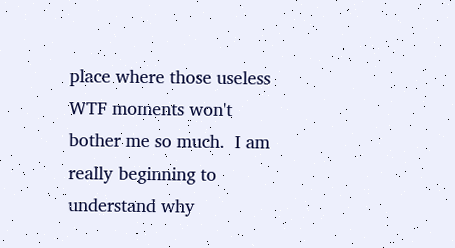place where those useless WTF moments won't bother me so much.  I am really beginning to understand why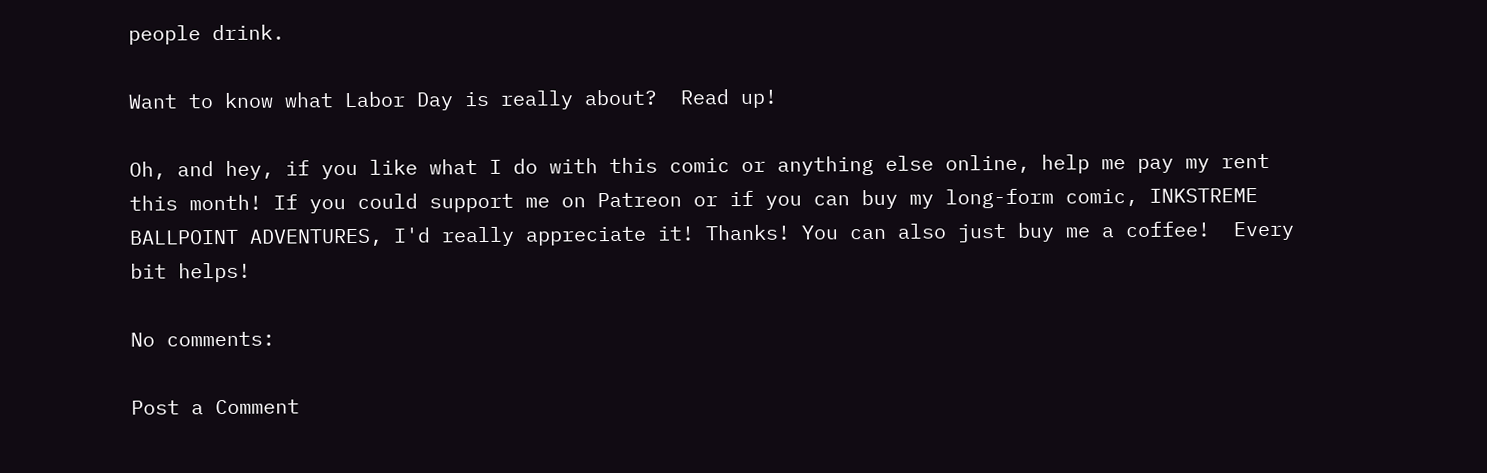people drink.

Want to know what Labor Day is really about?  Read up!

Oh, and hey, if you like what I do with this comic or anything else online, help me pay my rent this month! If you could support me on Patreon or if you can buy my long-form comic, INKSTREME BALLPOINT ADVENTURES, I'd really appreciate it! Thanks! You can also just buy me a coffee!  Every bit helps!

No comments:

Post a Comment